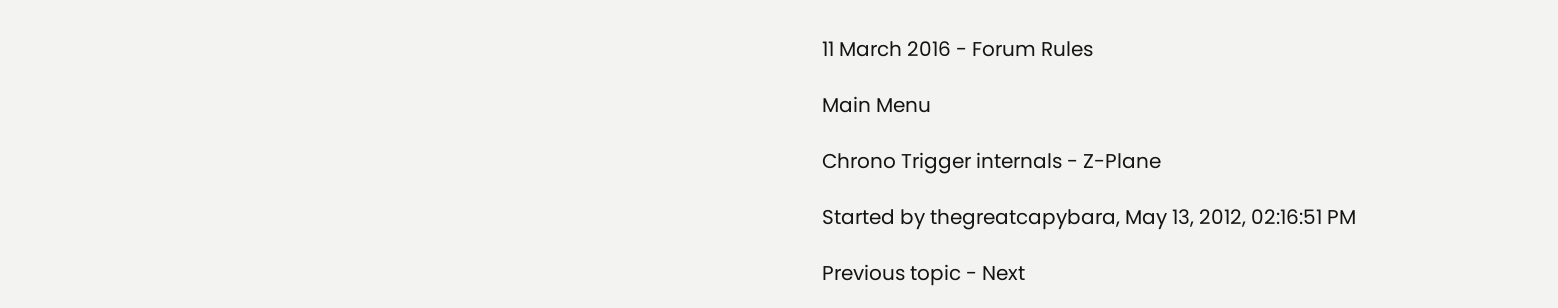11 March 2016 - Forum Rules

Main Menu

Chrono Trigger internals - Z-Plane

Started by thegreatcapybara, May 13, 2012, 02:16:51 PM

Previous topic - Next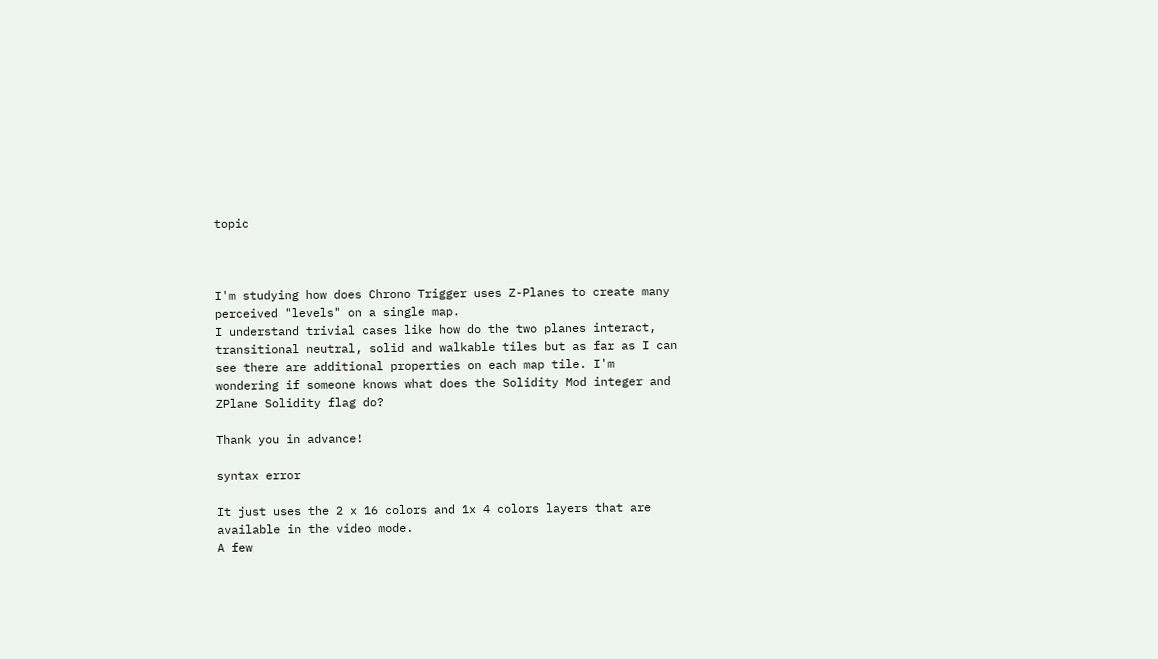topic



I'm studying how does Chrono Trigger uses Z-Planes to create many perceived "levels" on a single map.
I understand trivial cases like how do the two planes interact, transitional neutral, solid and walkable tiles but as far as I can see there are additional properties on each map tile. I'm wondering if someone knows what does the Solidity Mod integer and ZPlane Solidity flag do?

Thank you in advance!

syntax error

It just uses the 2 x 16 colors and 1x 4 colors layers that are available in the video mode.
A few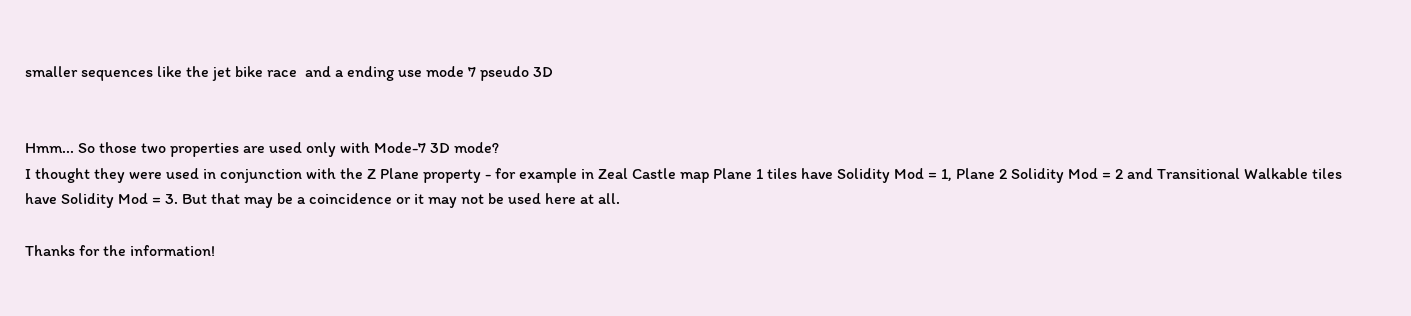smaller sequences like the jet bike race  and a ending use mode 7 pseudo 3D


Hmm... So those two properties are used only with Mode-7 3D mode?
I thought they were used in conjunction with the Z Plane property - for example in Zeal Castle map Plane 1 tiles have Solidity Mod = 1, Plane 2 Solidity Mod = 2 and Transitional Walkable tiles have Solidity Mod = 3. But that may be a coincidence or it may not be used here at all.

Thanks for the information!